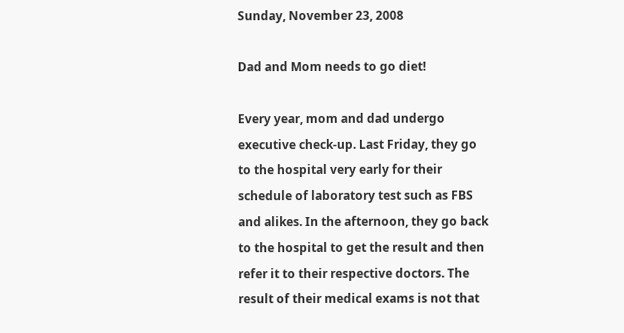Sunday, November 23, 2008

Dad and Mom needs to go diet!

Every year, mom and dad undergo executive check-up. Last Friday, they go to the hospital very early for their schedule of laboratory test such as FBS and alikes. In the afternoon, they go back to the hospital to get the result and then refer it to their respective doctors. The result of their medical exams is not that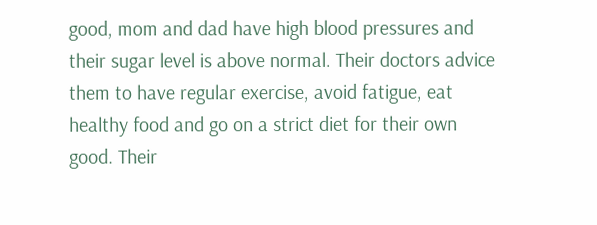good, mom and dad have high blood pressures and their sugar level is above normal. Their doctors advice them to have regular exercise, avoid fatigue, eat healthy food and go on a strict diet for their own good. Their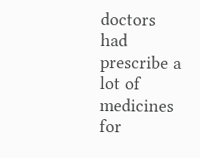doctors had prescribe a lot of medicines for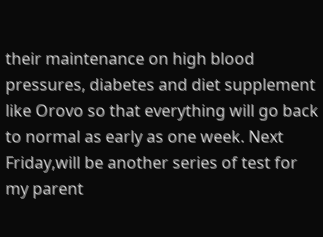their maintenance on high blood pressures, diabetes and diet supplement like Orovo so that everything will go back to normal as early as one week. Next Friday,will be another series of test for my parent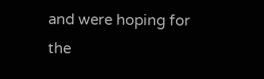and were hoping for the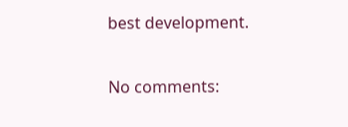best development.

No comments: